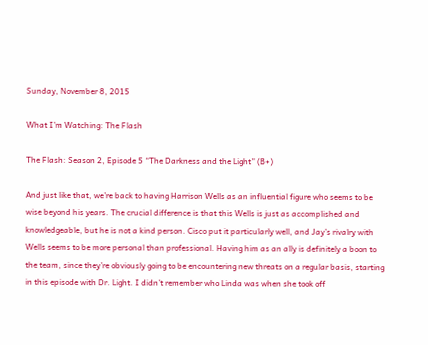Sunday, November 8, 2015

What I’m Watching: The Flash

The Flash: Season 2, Episode 5 “The Darkness and the Light” (B+)

And just like that, we’re back to having Harrison Wells as an influential figure who seems to be wise beyond his years. The crucial difference is that this Wells is just as accomplished and knowledgeable, but he is not a kind person. Cisco put it particularly well, and Jay’s rivalry with Wells seems to be more personal than professional. Having him as an ally is definitely a boon to the team, since they’re obviously going to be encountering new threats on a regular basis, starting in this episode with Dr. Light. I didn’t remember who Linda was when she took off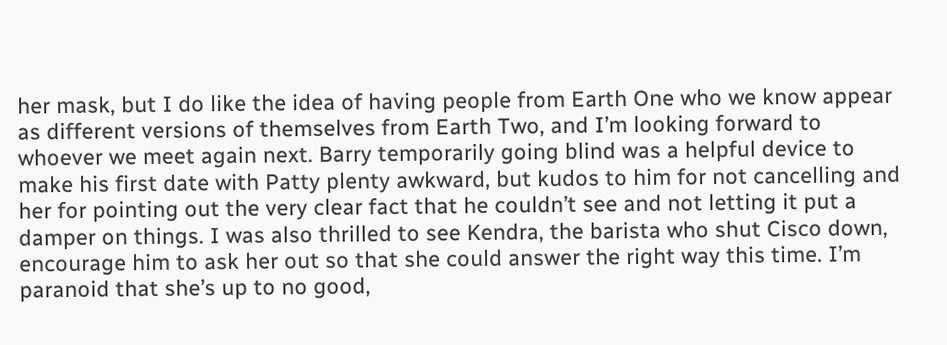her mask, but I do like the idea of having people from Earth One who we know appear as different versions of themselves from Earth Two, and I’m looking forward to whoever we meet again next. Barry temporarily going blind was a helpful device to make his first date with Patty plenty awkward, but kudos to him for not cancelling and her for pointing out the very clear fact that he couldn’t see and not letting it put a damper on things. I was also thrilled to see Kendra, the barista who shut Cisco down, encourage him to ask her out so that she could answer the right way this time. I’m paranoid that she’s up to no good,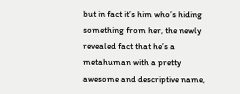but in fact it’s him who’s hiding something from her, the newly revealed fact that he’s a metahuman with a pretty awesome and descriptive name,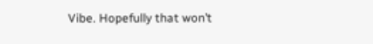Vibe. Hopefully that won’t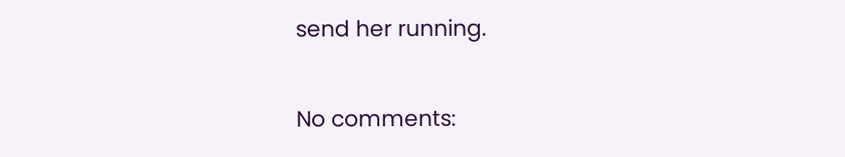send her running.

No comments: